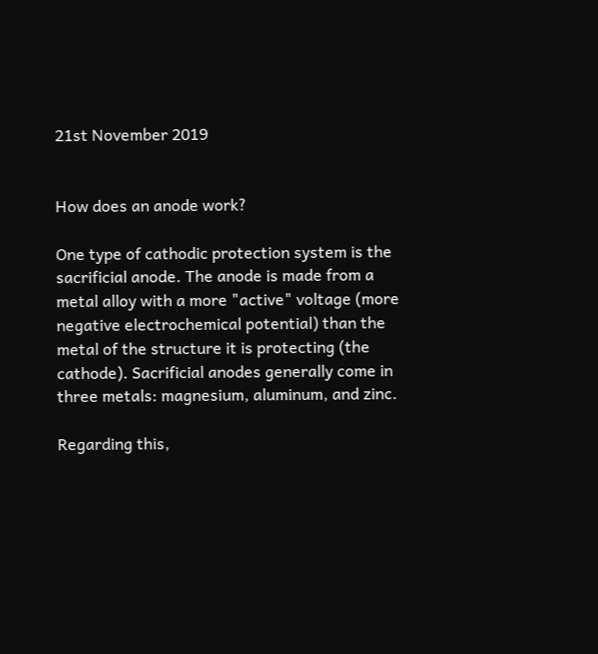21st November 2019


How does an anode work?

One type of cathodic protection system is the sacrificial anode. The anode is made from a metal alloy with a more "active" voltage (more negative electrochemical potential) than the metal of the structure it is protecting (the cathode). Sacrificial anodes generally come in three metals: magnesium, aluminum, and zinc.

Regarding this,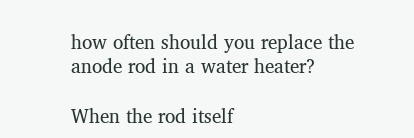how often should you replace the anode rod in a water heater?

When the rod itself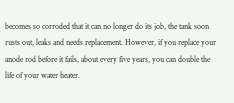becomes so corroded that it can no longer do its job, the tank soon rusts out, leaks and needs replacement. However, if you replace your anode rod before it fails, about every five years, you can double the life of your water heater.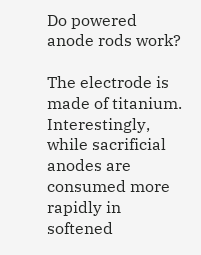Do powered anode rods work?

The electrode is made of titanium. Interestingly, while sacrificial anodes are consumed more rapidly in softened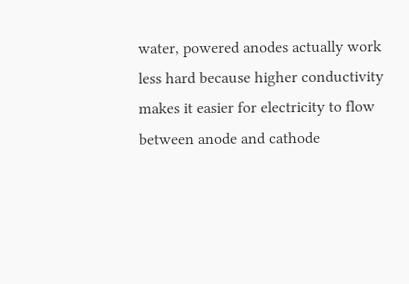water, powered anodes actually work less hard because higher conductivity makes it easier for electricity to flow between anode and cathode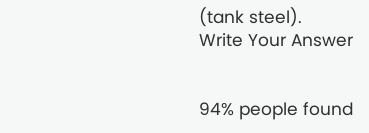(tank steel).
Write Your Answer


94% people found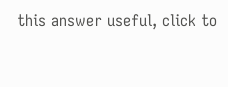this answer useful, click to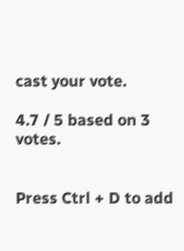cast your vote.

4.7 / 5 based on 3 votes.


Press Ctrl + D to add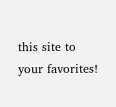this site to your favorites!